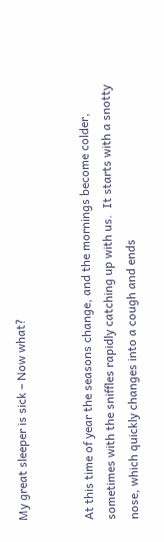My great sleeper is sick – Now what?


At this time of year the seasons change, and the mornings become colder, sometimes with the sniffles rapidly catching up with us.  It starts with a snotty nose, which quickly changes into a cough and ends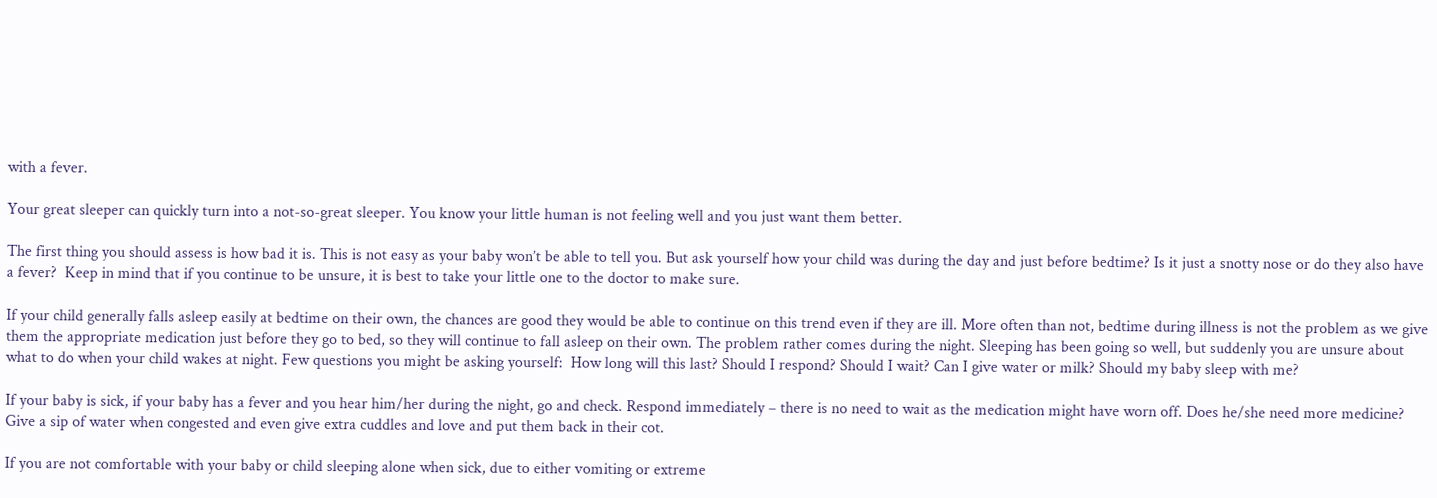with a fever.

Your great sleeper can quickly turn into a not-so-great sleeper. You know your little human is not feeling well and you just want them better.

The first thing you should assess is how bad it is. This is not easy as your baby won’t be able to tell you. But ask yourself how your child was during the day and just before bedtime? Is it just a snotty nose or do they also have a fever?  Keep in mind that if you continue to be unsure, it is best to take your little one to the doctor to make sure.

If your child generally falls asleep easily at bedtime on their own, the chances are good they would be able to continue on this trend even if they are ill. More often than not, bedtime during illness is not the problem as we give them the appropriate medication just before they go to bed, so they will continue to fall asleep on their own. The problem rather comes during the night. Sleeping has been going so well, but suddenly you are unsure about what to do when your child wakes at night. Few questions you might be asking yourself:  How long will this last? Should I respond? Should I wait? Can I give water or milk? Should my baby sleep with me?

If your baby is sick, if your baby has a fever and you hear him/her during the night, go and check. Respond immediately – there is no need to wait as the medication might have worn off. Does he/she need more medicine? Give a sip of water when congested and even give extra cuddles and love and put them back in their cot.

If you are not comfortable with your baby or child sleeping alone when sick, due to either vomiting or extreme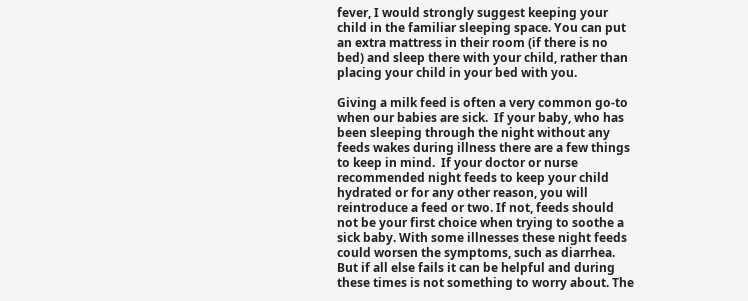fever, I would strongly suggest keeping your child in the familiar sleeping space. You can put an extra mattress in their room (if there is no bed) and sleep there with your child, rather than placing your child in your bed with you.

Giving a milk feed is often a very common go-to when our babies are sick.  If your baby, who has been sleeping through the night without any feeds wakes during illness there are a few things to keep in mind.  If your doctor or nurse recommended night feeds to keep your child hydrated or for any other reason, you will reintroduce a feed or two. If not, feeds should not be your first choice when trying to soothe a sick baby. With some illnesses these night feeds could worsen the symptoms, such as diarrhea. But if all else fails it can be helpful and during these times is not something to worry about. The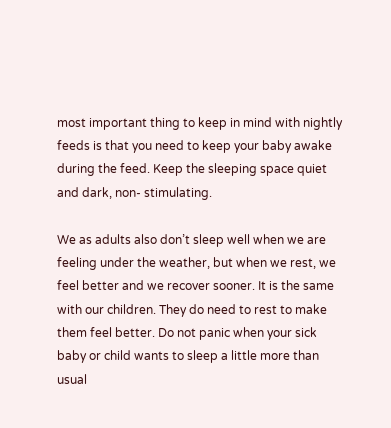most important thing to keep in mind with nightly feeds is that you need to keep your baby awake during the feed. Keep the sleeping space quiet and dark, non- stimulating.

We as adults also don’t sleep well when we are feeling under the weather, but when we rest, we feel better and we recover sooner. It is the same with our children. They do need to rest to make them feel better. Do not panic when your sick baby or child wants to sleep a little more than usual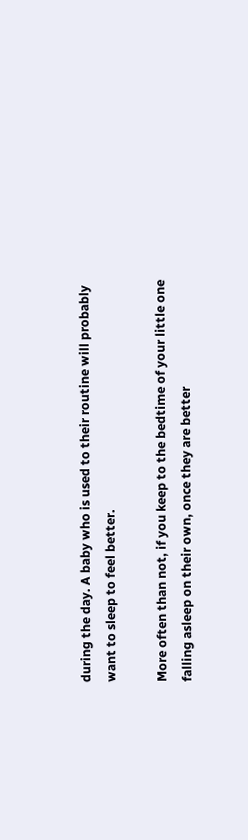during the day. A baby who is used to their routine will probably want to sleep to feel better.

More often than not, if you keep to the bedtime of your little one falling asleep on their own, once they are better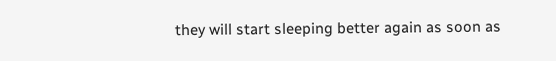they will start sleeping better again as soon as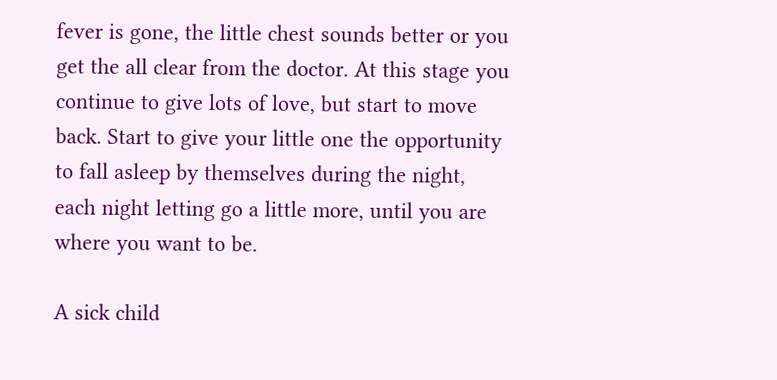fever is gone, the little chest sounds better or you get the all clear from the doctor. At this stage you continue to give lots of love, but start to move back. Start to give your little one the opportunity to fall asleep by themselves during the night, each night letting go a little more, until you are where you want to be.

A sick child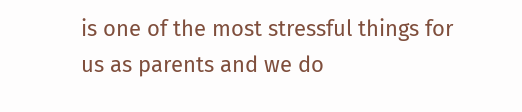is one of the most stressful things for us as parents and we do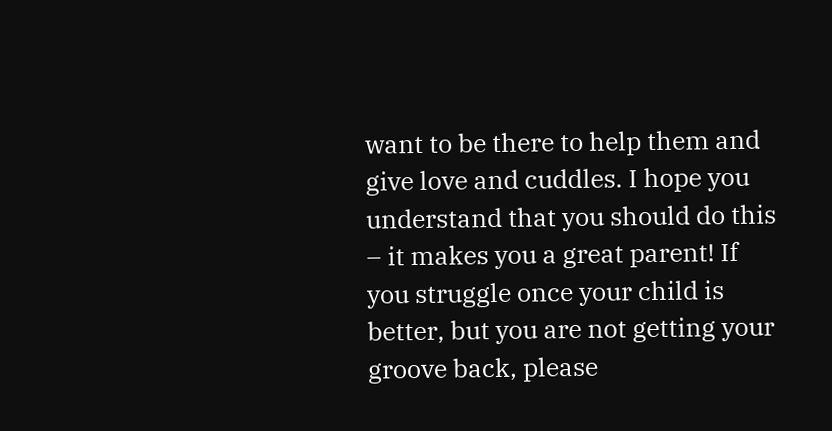want to be there to help them and give love and cuddles. I hope you understand that you should do this – it makes you a great parent! If you struggle once your child is better, but you are not getting your groove back, please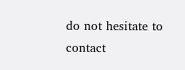do not hesitate to contact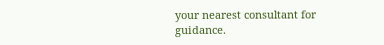your nearest consultant for guidance.